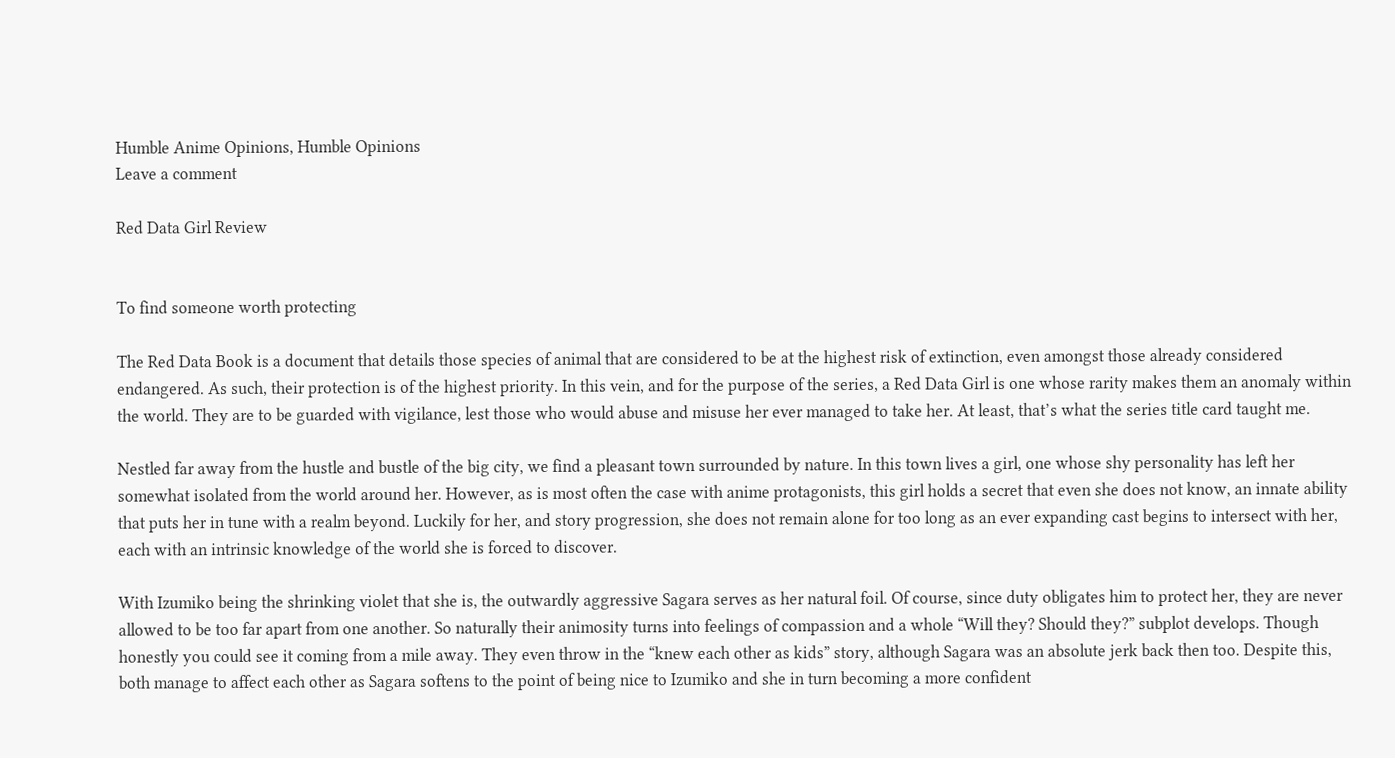Humble Anime Opinions, Humble Opinions
Leave a comment

Red Data Girl Review


To find someone worth protecting

The Red Data Book is a document that details those species of animal that are considered to be at the highest risk of extinction, even amongst those already considered endangered. As such, their protection is of the highest priority. In this vein, and for the purpose of the series, a Red Data Girl is one whose rarity makes them an anomaly within the world. They are to be guarded with vigilance, lest those who would abuse and misuse her ever managed to take her. At least, that’s what the series title card taught me.

Nestled far away from the hustle and bustle of the big city, we find a pleasant town surrounded by nature. In this town lives a girl, one whose shy personality has left her somewhat isolated from the world around her. However, as is most often the case with anime protagonists, this girl holds a secret that even she does not know, an innate ability that puts her in tune with a realm beyond. Luckily for her, and story progression, she does not remain alone for too long as an ever expanding cast begins to intersect with her, each with an intrinsic knowledge of the world she is forced to discover.

With Izumiko being the shrinking violet that she is, the outwardly aggressive Sagara serves as her natural foil. Of course, since duty obligates him to protect her, they are never allowed to be too far apart from one another. So naturally their animosity turns into feelings of compassion and a whole “Will they? Should they?” subplot develops. Though honestly you could see it coming from a mile away. They even throw in the “knew each other as kids” story, although Sagara was an absolute jerk back then too. Despite this, both manage to affect each other as Sagara softens to the point of being nice to Izumiko and she in turn becoming a more confident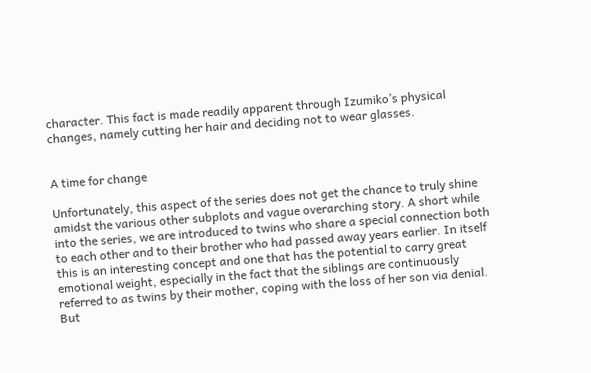character. This fact is made readily apparent through Izumiko’s physical changes, namely cutting her hair and deciding not to wear glasses.


A time for change

Unfortunately, this aspect of the series does not get the chance to truly shine amidst the various other subplots and vague overarching story. A short while into the series, we are introduced to twins who share a special connection both to each other and to their brother who had passed away years earlier. In itself this is an interesting concept and one that has the potential to carry great emotional weight, especially in the fact that the siblings are continuously referred to as twins by their mother, coping with the loss of her son via denial. But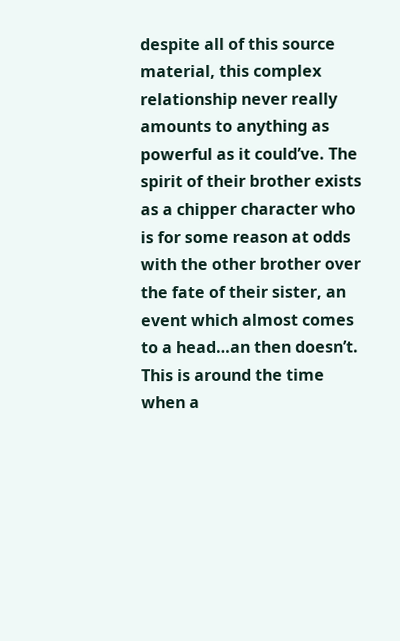despite all of this source material, this complex relationship never really amounts to anything as powerful as it could’ve. The spirit of their brother exists as a chipper character who is for some reason at odds with the other brother over the fate of their sister, an event which almost comes to a head…an then doesn’t. This is around the time when a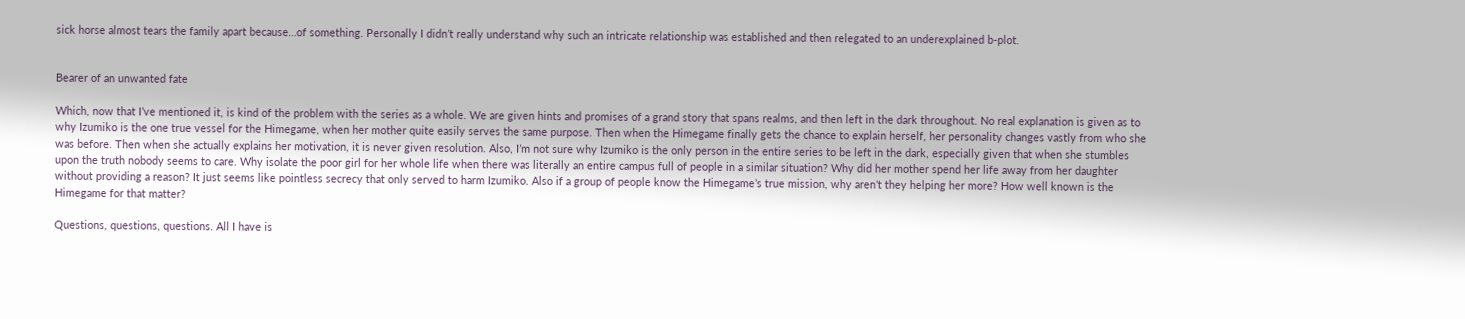sick horse almost tears the family apart because…of something. Personally I didn’t really understand why such an intricate relationship was established and then relegated to an underexplained b-plot.


Bearer of an unwanted fate

Which, now that I’ve mentioned it, is kind of the problem with the series as a whole. We are given hints and promises of a grand story that spans realms, and then left in the dark throughout. No real explanation is given as to why Izumiko is the one true vessel for the Himegame, when her mother quite easily serves the same purpose. Then when the Himegame finally gets the chance to explain herself, her personality changes vastly from who she was before. Then when she actually explains her motivation, it is never given resolution. Also, I’m not sure why Izumiko is the only person in the entire series to be left in the dark, especially given that when she stumbles upon the truth nobody seems to care. Why isolate the poor girl for her whole life when there was literally an entire campus full of people in a similar situation? Why did her mother spend her life away from her daughter without providing a reason? It just seems like pointless secrecy that only served to harm Izumiko. Also if a group of people know the Himegame’s true mission, why aren’t they helping her more? How well known is the Himegame for that matter?

Questions, questions, questions. All I have is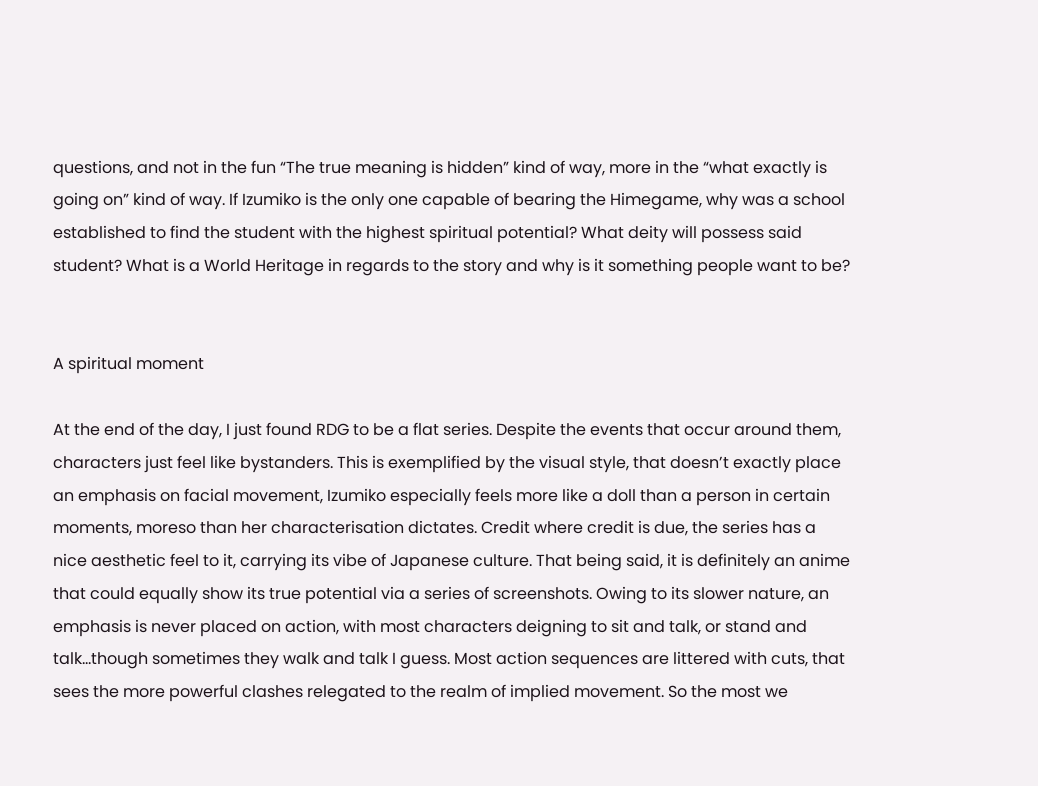questions, and not in the fun “The true meaning is hidden” kind of way, more in the “what exactly is going on” kind of way. If Izumiko is the only one capable of bearing the Himegame, why was a school established to find the student with the highest spiritual potential? What deity will possess said student? What is a World Heritage in regards to the story and why is it something people want to be?


A spiritual moment

At the end of the day, I just found RDG to be a flat series. Despite the events that occur around them, characters just feel like bystanders. This is exemplified by the visual style, that doesn’t exactly place an emphasis on facial movement, Izumiko especially feels more like a doll than a person in certain moments, moreso than her characterisation dictates. Credit where credit is due, the series has a nice aesthetic feel to it, carrying its vibe of Japanese culture. That being said, it is definitely an anime that could equally show its true potential via a series of screenshots. Owing to its slower nature, an emphasis is never placed on action, with most characters deigning to sit and talk, or stand and talk…though sometimes they walk and talk I guess. Most action sequences are littered with cuts, that sees the more powerful clashes relegated to the realm of implied movement. So the most we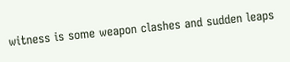witness is some weapon clashes and sudden leaps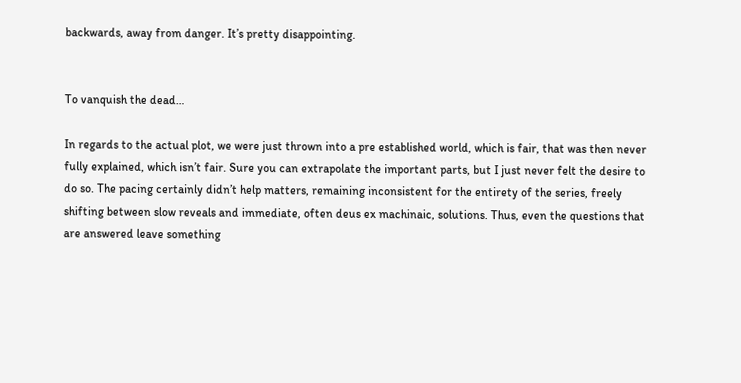backwards, away from danger. It’s pretty disappointing.


To vanquish the dead…

In regards to the actual plot, we were just thrown into a pre established world, which is fair, that was then never fully explained, which isn’t fair. Sure you can extrapolate the important parts, but I just never felt the desire to do so. The pacing certainly didn’t help matters, remaining inconsistent for the entirety of the series, freely shifting between slow reveals and immediate, often deus ex machinaic, solutions. Thus, even the questions that are answered leave something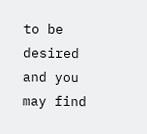to be desired and you may find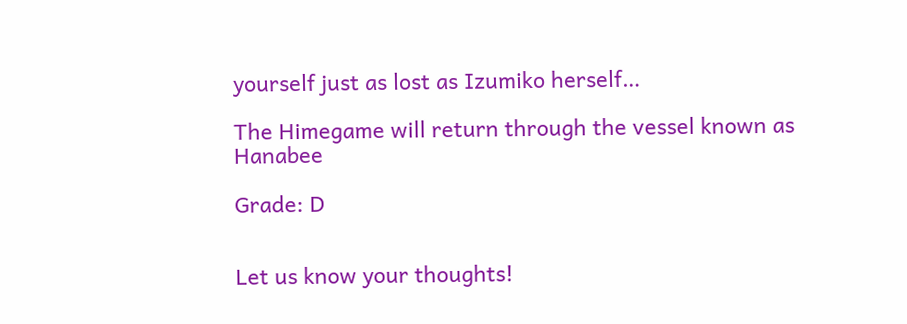yourself just as lost as Izumiko herself…

The Himegame will return through the vessel known as Hanabee

Grade: D


Let us know your thoughts!